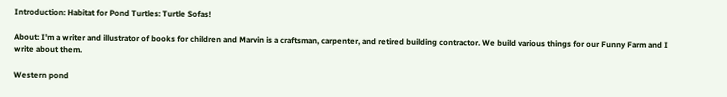Introduction: Habitat for Pond Turtles: Turtle Sofas!

About: I'm a writer and illustrator of books for children and Marvin is a craftsman, carpenter, and retired building contractor. We build various things for our Funny Farm and I write about them.

Western pond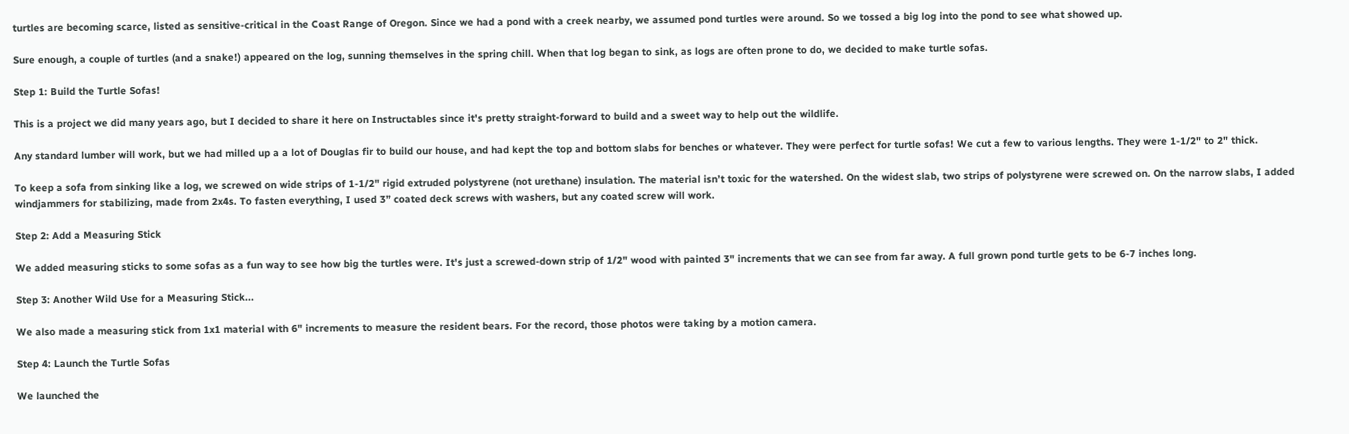turtles are becoming scarce, listed as sensitive-critical in the Coast Range of Oregon. Since we had a pond with a creek nearby, we assumed pond turtles were around. So we tossed a big log into the pond to see what showed up.

Sure enough, a couple of turtles (and a snake!) appeared on the log, sunning themselves in the spring chill. When that log began to sink, as logs are often prone to do, we decided to make turtle sofas.

Step 1: Build the Turtle Sofas!

This is a project we did many years ago, but I decided to share it here on Instructables since it's pretty straight-forward to build and a sweet way to help out the wildlife.

Any standard lumber will work, but we had milled up a a lot of Douglas fir to build our house, and had kept the top and bottom slabs for benches or whatever. They were perfect for turtle sofas! We cut a few to various lengths. They were 1-1/2" to 2" thick.

To keep a sofa from sinking like a log, we screwed on wide strips of 1-1/2" rigid extruded polystyrene (not urethane) insulation. The material isn’t toxic for the watershed. On the widest slab, two strips of polystyrene were screwed on. On the narrow slabs, I added windjammers for stabilizing, made from 2x4s. To fasten everything, I used 3” coated deck screws with washers, but any coated screw will work.

Step 2: Add a Measuring Stick

We added measuring sticks to some sofas as a fun way to see how big the turtles were. It's just a screwed-down strip of 1/2" wood with painted 3" increments that we can see from far away. A full grown pond turtle gets to be 6-7 inches long.

Step 3: Another Wild Use for a Measuring Stick...

We also made a measuring stick from 1x1 material with 6" increments to measure the resident bears. For the record, those photos were taking by a motion camera.

Step 4: Launch the Turtle Sofas

We launched the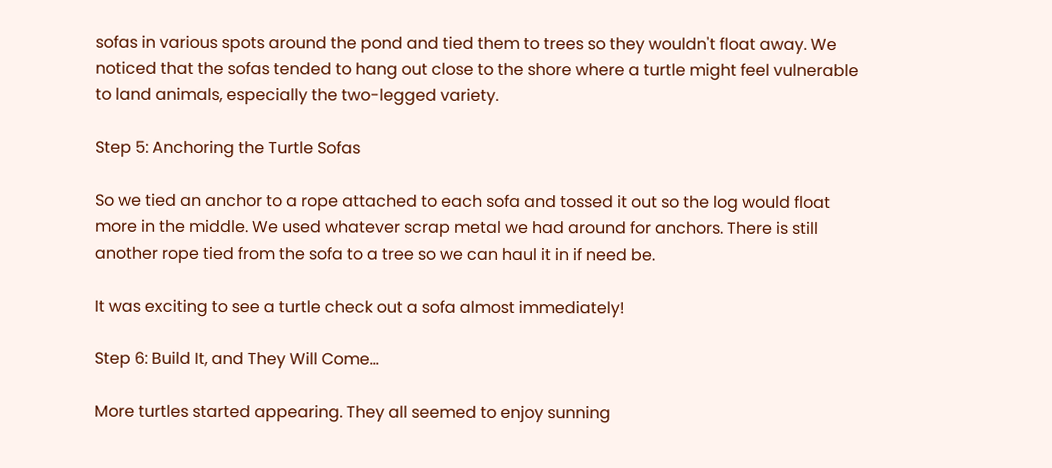sofas in various spots around the pond and tied them to trees so they wouldn't float away. We noticed that the sofas tended to hang out close to the shore where a turtle might feel vulnerable to land animals, especially the two-legged variety.

Step 5: Anchoring the Turtle Sofas

So we tied an anchor to a rope attached to each sofa and tossed it out so the log would float more in the middle. We used whatever scrap metal we had around for anchors. There is still another rope tied from the sofa to a tree so we can haul it in if need be.

It was exciting to see a turtle check out a sofa almost immediately!

Step 6: Build It, and They Will Come...

More turtles started appearing. They all seemed to enjoy sunning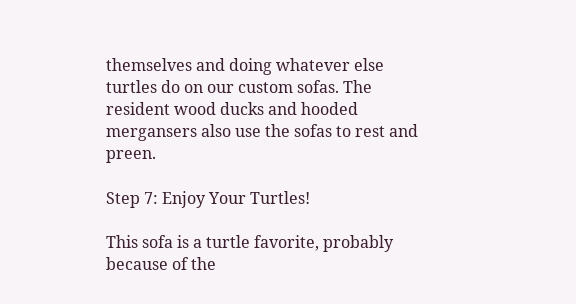themselves and doing whatever else turtles do on our custom sofas. The resident wood ducks and hooded mergansers also use the sofas to rest and preen.

Step 7: Enjoy Your Turtles!

This sofa is a turtle favorite, probably because of the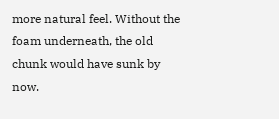more natural feel. Without the foam underneath, the old chunk would have sunk by now.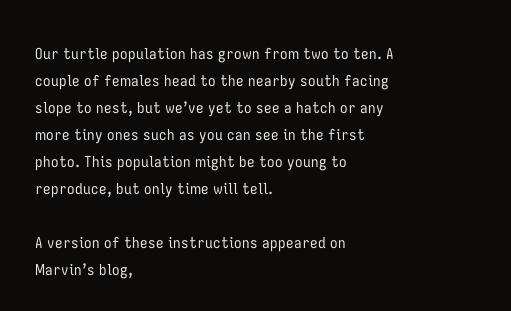Our turtle population has grown from two to ten. A couple of females head to the nearby south facing slope to nest, but we’ve yet to see a hatch or any more tiny ones such as you can see in the first photo. This population might be too young to reproduce, but only time will tell.

A version of these instructions appeared on Marvin’s blog,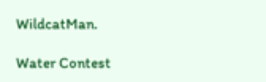WildcatMan.

Water Contest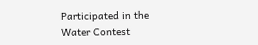Participated in the
Water Contest